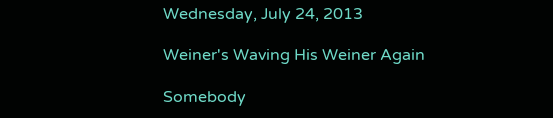Wednesday, July 24, 2013

Weiner's Waving His Weiner Again

Somebody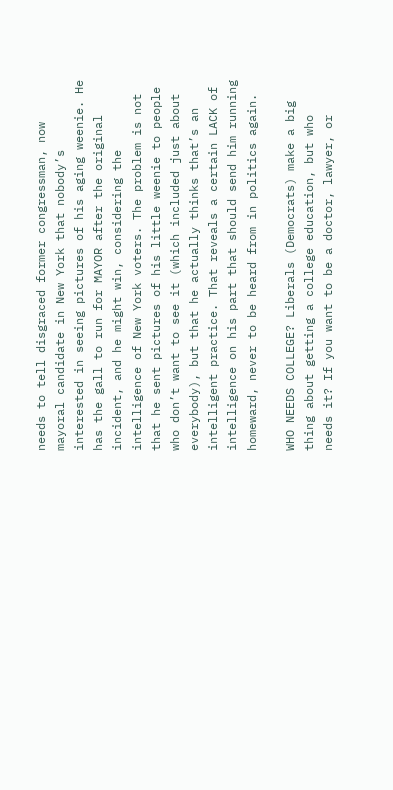needs to tell disgraced former congressman, now mayoral candidate in New York that nobody’s interested in seeing pictures of his aging weenie. He has the gall to run for MAYOR after the original incident, and he might win, considering the intelligence of New York voters. The problem is not that he sent pictures of his little weenie to people who don’t want to see it (which included just about everybody), but that he actually thinks that’s an intelligent practice. That reveals a certain LACK of intelligence on his part that should send him running homeward, never to be heard from in politics again.

WHO NEEDS COLLEGE? Liberals (Democrats) make a big thing about getting a college education, but who needs it? If you want to be a doctor, lawyer, or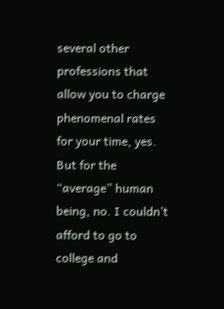several other professions that allow you to charge phenomenal rates for your time, yes. But for the “average” human being, no. I couldn’t afford to go to college and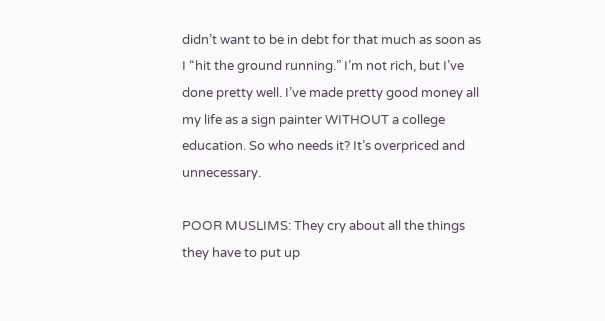didn’t want to be in debt for that much as soon as I “hit the ground running.” I’m not rich, but I’ve done pretty well. I’ve made pretty good money all my life as a sign painter WITHOUT a college education. So who needs it? It’s overpriced and unnecessary.

POOR MUSLIMS: They cry about all the things they have to put up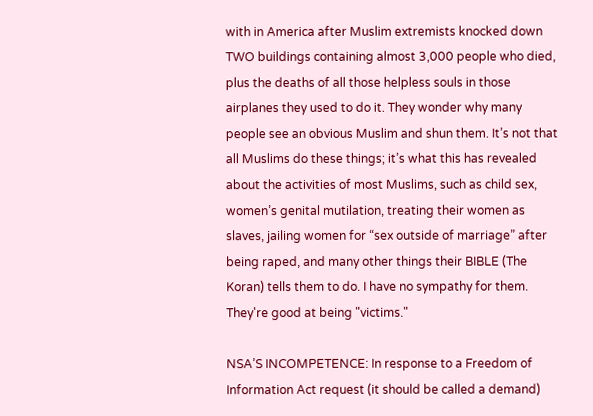with in America after Muslim extremists knocked down TWO buildings containing almost 3,000 people who died, plus the deaths of all those helpless souls in those airplanes they used to do it. They wonder why many people see an obvious Muslim and shun them. It’s not that all Muslims do these things; it’s what this has revealed about the activities of most Muslims, such as child sex, women’s genital mutilation, treating their women as slaves, jailing women for “sex outside of marriage” after being raped, and many other things their BIBLE (The Koran) tells them to do. I have no sympathy for them. They're good at being "victims."

NSA’S INCOMPETENCE: In response to a Freedom of Information Act request (it should be called a demand)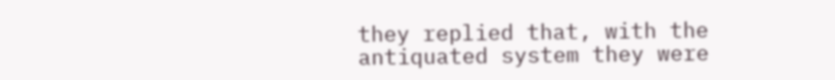they replied that, with the antiquated system they were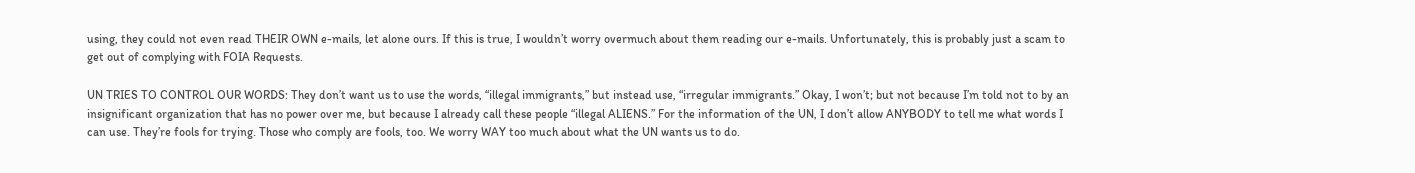using, they could not even read THEIR OWN e-mails, let alone ours. If this is true, I wouldn’t worry overmuch about them reading our e-mails. Unfortunately, this is probably just a scam to get out of complying with FOIA Requests.

UN TRIES TO CONTROL OUR WORDS: They don’t want us to use the words, “illegal immigrants,” but instead use, “irregular immigrants.” Okay, I won’t; but not because I’m told not to by an insignificant organization that has no power over me, but because I already call these people “illegal ALIENS.” For the information of the UN, I don’t allow ANYBODY to tell me what words I can use. They’re fools for trying. Those who comply are fools, too. We worry WAY too much about what the UN wants us to do.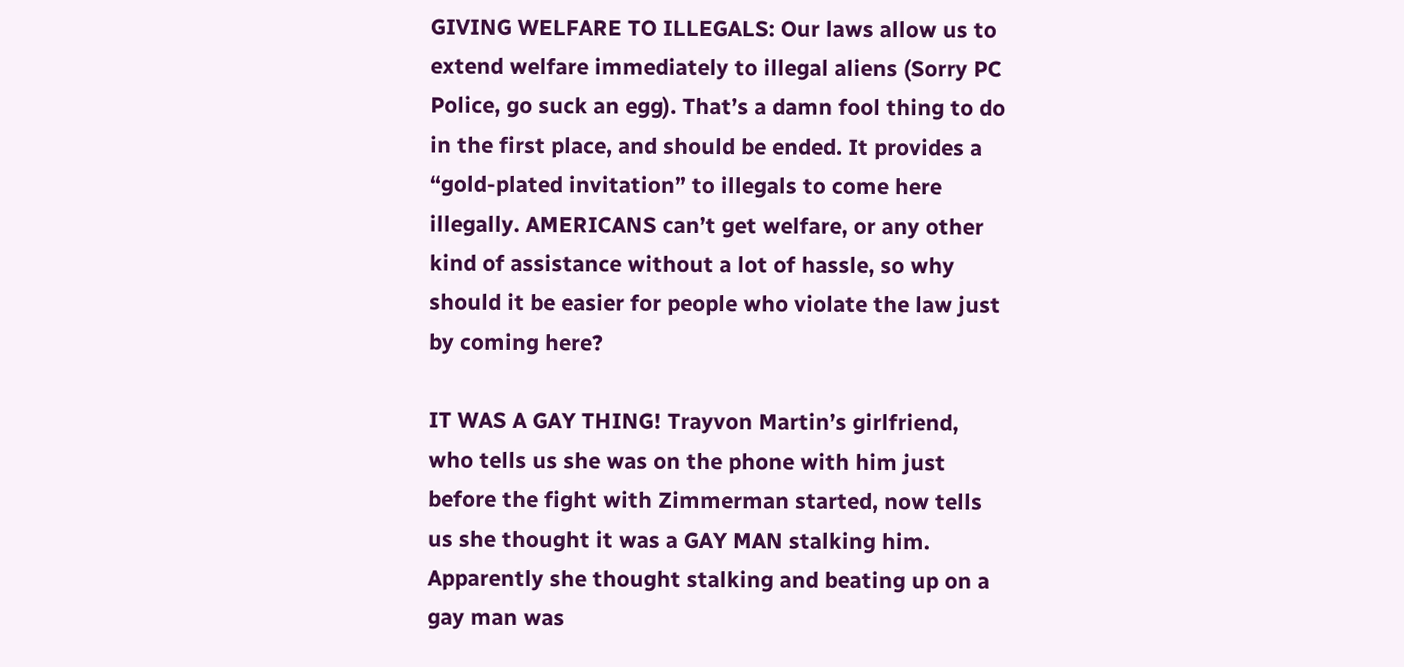GIVING WELFARE TO ILLEGALS: Our laws allow us to extend welfare immediately to illegal aliens (Sorry PC Police, go suck an egg). That’s a damn fool thing to do in the first place, and should be ended. It provides a “gold-plated invitation” to illegals to come here illegally. AMERICANS can’t get welfare, or any other kind of assistance without a lot of hassle, so why should it be easier for people who violate the law just by coming here?

IT WAS A GAY THING! Trayvon Martin’s girlfriend, who tells us she was on the phone with him just before the fight with Zimmerman started, now tells us she thought it was a GAY MAN stalking him. Apparently she thought stalking and beating up on a gay man was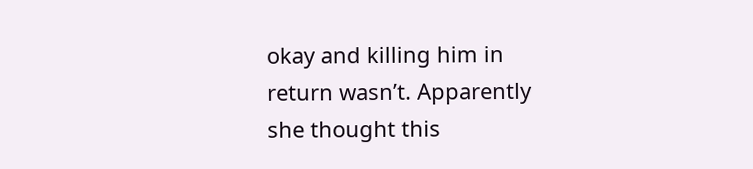okay and killing him in return wasn’t. Apparently she thought this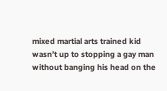mixed martial arts trained kid wasn’t up to stopping a gay man without banging his head on the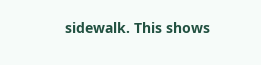sidewalk. This shows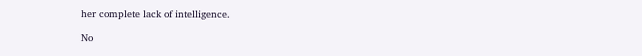her complete lack of intelligence.

No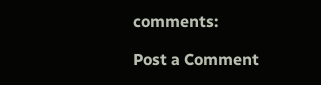comments:

Post a Comment